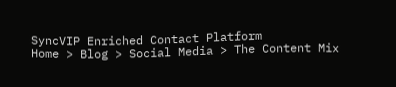SyncVIP Enriched Contact Platform
Home > Blog > Social Media > The Content Mix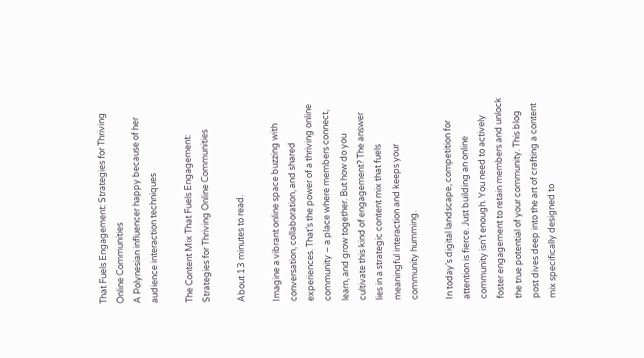That Fuels Engagement: Strategies for Thriving Online Communities
A Polynesian influencer happy because of her audience interaction techniques

The Content Mix That Fuels Engagement: Strategies for Thriving Online Communities

About 13 minutes to read.

Imagine a vibrant online space buzzing with conversation, collaboration, and shared experiences. That’s the power of a thriving online community – a place where members connect, learn, and grow together. But how do you cultivate this kind of engagement? The answer lies in a strategic content mix that fuels meaningful interaction and keeps your community humming.

In today’s digital landscape, competition for attention is fierce. Just building an online community isn’t enough. You need to actively foster engagement to retain members and unlock the true potential of your community. This blog post dives deep into the art of crafting a content mix specifically designed to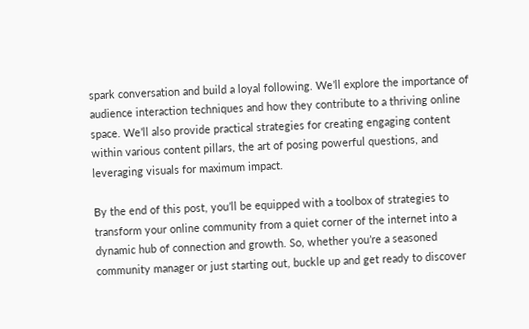spark conversation and build a loyal following. We’ll explore the importance of audience interaction techniques and how they contribute to a thriving online space. We’ll also provide practical strategies for creating engaging content within various content pillars, the art of posing powerful questions, and leveraging visuals for maximum impact.

By the end of this post, you’ll be equipped with a toolbox of strategies to transform your online community from a quiet corner of the internet into a dynamic hub of connection and growth. So, whether you’re a seasoned community manager or just starting out, buckle up and get ready to discover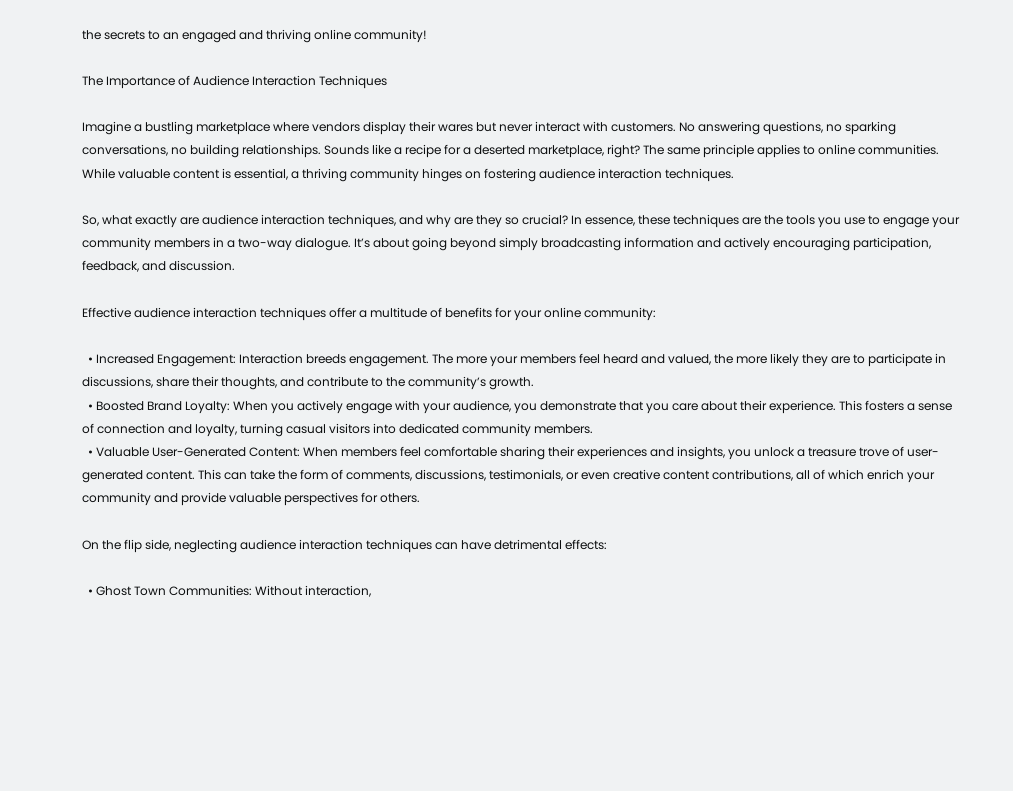the secrets to an engaged and thriving online community!

The Importance of Audience Interaction Techniques

Imagine a bustling marketplace where vendors display their wares but never interact with customers. No answering questions, no sparking conversations, no building relationships. Sounds like a recipe for a deserted marketplace, right? The same principle applies to online communities. While valuable content is essential, a thriving community hinges on fostering audience interaction techniques.

So, what exactly are audience interaction techniques, and why are they so crucial? In essence, these techniques are the tools you use to engage your community members in a two-way dialogue. It’s about going beyond simply broadcasting information and actively encouraging participation, feedback, and discussion.

Effective audience interaction techniques offer a multitude of benefits for your online community:

  • Increased Engagement: Interaction breeds engagement. The more your members feel heard and valued, the more likely they are to participate in discussions, share their thoughts, and contribute to the community’s growth.
  • Boosted Brand Loyalty: When you actively engage with your audience, you demonstrate that you care about their experience. This fosters a sense of connection and loyalty, turning casual visitors into dedicated community members.
  • Valuable User-Generated Content: When members feel comfortable sharing their experiences and insights, you unlock a treasure trove of user-generated content. This can take the form of comments, discussions, testimonials, or even creative content contributions, all of which enrich your community and provide valuable perspectives for others.

On the flip side, neglecting audience interaction techniques can have detrimental effects:

  • Ghost Town Communities: Without interaction,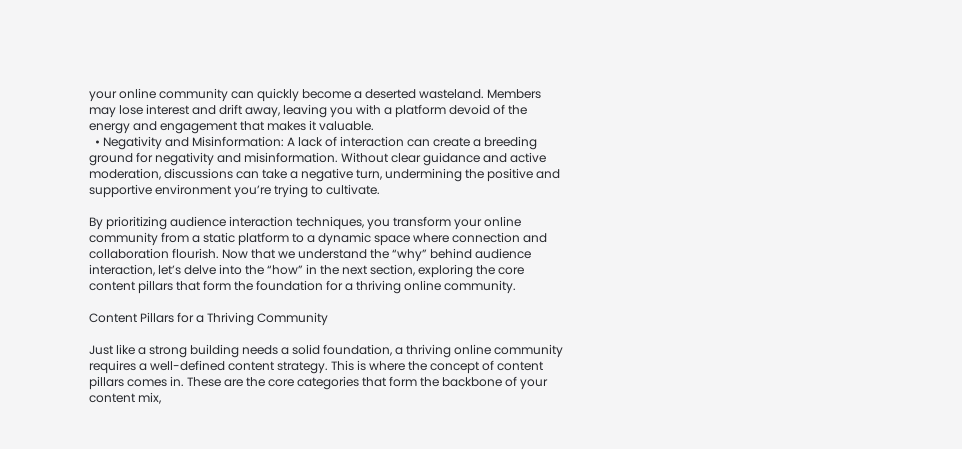your online community can quickly become a deserted wasteland. Members may lose interest and drift away, leaving you with a platform devoid of the energy and engagement that makes it valuable.
  • Negativity and Misinformation: A lack of interaction can create a breeding ground for negativity and misinformation. Without clear guidance and active moderation, discussions can take a negative turn, undermining the positive and supportive environment you’re trying to cultivate.

By prioritizing audience interaction techniques, you transform your online community from a static platform to a dynamic space where connection and collaboration flourish. Now that we understand the “why” behind audience interaction, let’s delve into the “how” in the next section, exploring the core content pillars that form the foundation for a thriving online community.

Content Pillars for a Thriving Community

Just like a strong building needs a solid foundation, a thriving online community requires a well-defined content strategy. This is where the concept of content pillars comes in. These are the core categories that form the backbone of your content mix,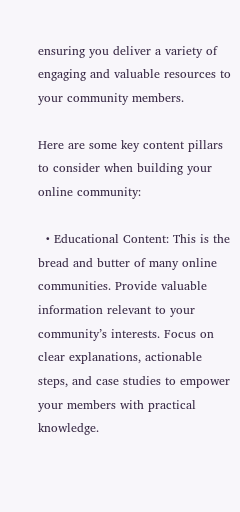ensuring you deliver a variety of engaging and valuable resources to your community members.

Here are some key content pillars to consider when building your online community:

  • Educational Content: This is the bread and butter of many online communities. Provide valuable information relevant to your community’s interests. Focus on clear explanations, actionable steps, and case studies to empower your members with practical knowledge.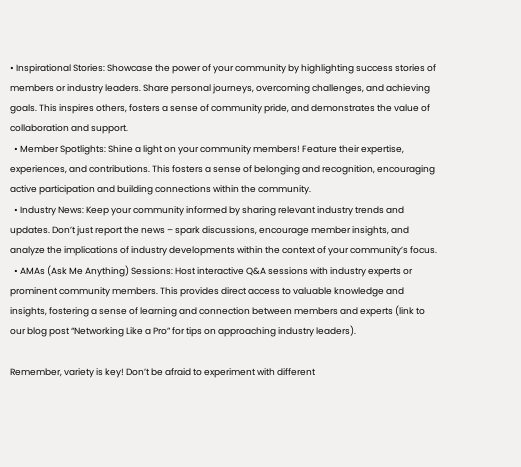• Inspirational Stories: Showcase the power of your community by highlighting success stories of members or industry leaders. Share personal journeys, overcoming challenges, and achieving goals. This inspires others, fosters a sense of community pride, and demonstrates the value of collaboration and support.
  • Member Spotlights: Shine a light on your community members! Feature their expertise, experiences, and contributions. This fosters a sense of belonging and recognition, encouraging active participation and building connections within the community.
  • Industry News: Keep your community informed by sharing relevant industry trends and updates. Don’t just report the news – spark discussions, encourage member insights, and analyze the implications of industry developments within the context of your community’s focus.
  • AMAs (Ask Me Anything) Sessions: Host interactive Q&A sessions with industry experts or prominent community members. This provides direct access to valuable knowledge and insights, fostering a sense of learning and connection between members and experts (link to our blog post “Networking Like a Pro” for tips on approaching industry leaders).

Remember, variety is key! Don’t be afraid to experiment with different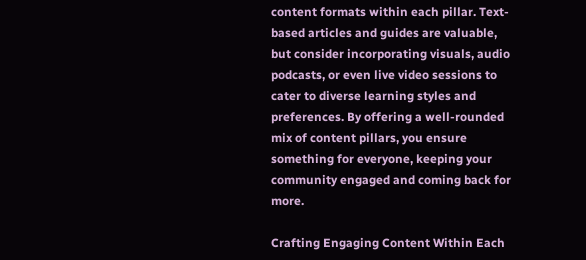content formats within each pillar. Text-based articles and guides are valuable, but consider incorporating visuals, audio podcasts, or even live video sessions to cater to diverse learning styles and preferences. By offering a well-rounded mix of content pillars, you ensure something for everyone, keeping your community engaged and coming back for more.

Crafting Engaging Content Within Each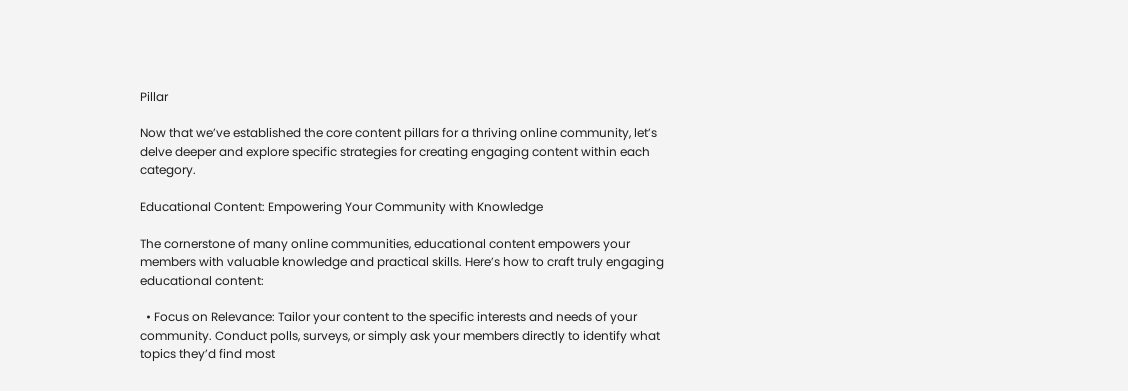Pillar

Now that we’ve established the core content pillars for a thriving online community, let’s delve deeper and explore specific strategies for creating engaging content within each category.

Educational Content: Empowering Your Community with Knowledge

The cornerstone of many online communities, educational content empowers your members with valuable knowledge and practical skills. Here’s how to craft truly engaging educational content:

  • Focus on Relevance: Tailor your content to the specific interests and needs of your community. Conduct polls, surveys, or simply ask your members directly to identify what topics they’d find most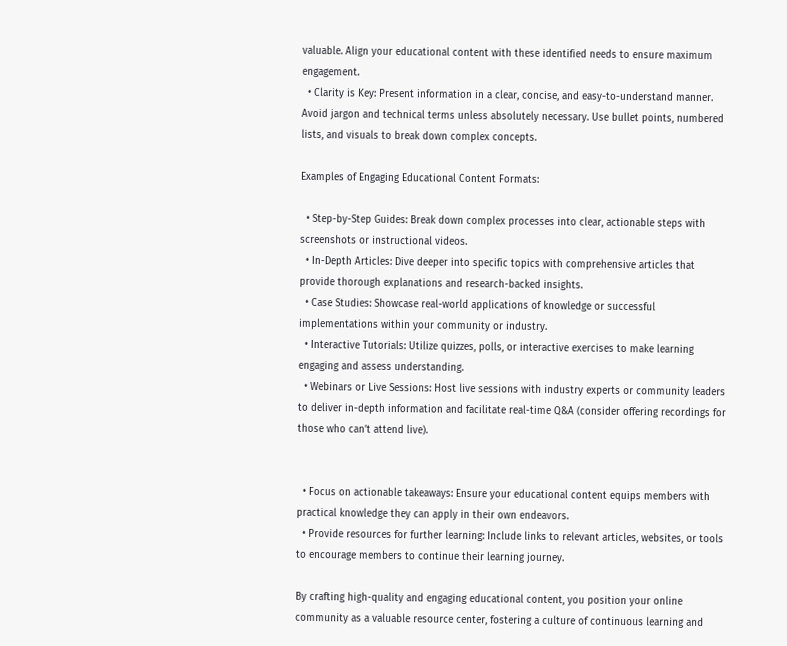valuable. Align your educational content with these identified needs to ensure maximum engagement.
  • Clarity is Key: Present information in a clear, concise, and easy-to-understand manner. Avoid jargon and technical terms unless absolutely necessary. Use bullet points, numbered lists, and visuals to break down complex concepts.

Examples of Engaging Educational Content Formats:

  • Step-by-Step Guides: Break down complex processes into clear, actionable steps with screenshots or instructional videos.
  • In-Depth Articles: Dive deeper into specific topics with comprehensive articles that provide thorough explanations and research-backed insights.
  • Case Studies: Showcase real-world applications of knowledge or successful implementations within your community or industry.
  • Interactive Tutorials: Utilize quizzes, polls, or interactive exercises to make learning engaging and assess understanding.
  • Webinars or Live Sessions: Host live sessions with industry experts or community leaders to deliver in-depth information and facilitate real-time Q&A (consider offering recordings for those who can’t attend live).


  • Focus on actionable takeaways: Ensure your educational content equips members with practical knowledge they can apply in their own endeavors.
  • Provide resources for further learning: Include links to relevant articles, websites, or tools to encourage members to continue their learning journey.

By crafting high-quality and engaging educational content, you position your online community as a valuable resource center, fostering a culture of continuous learning and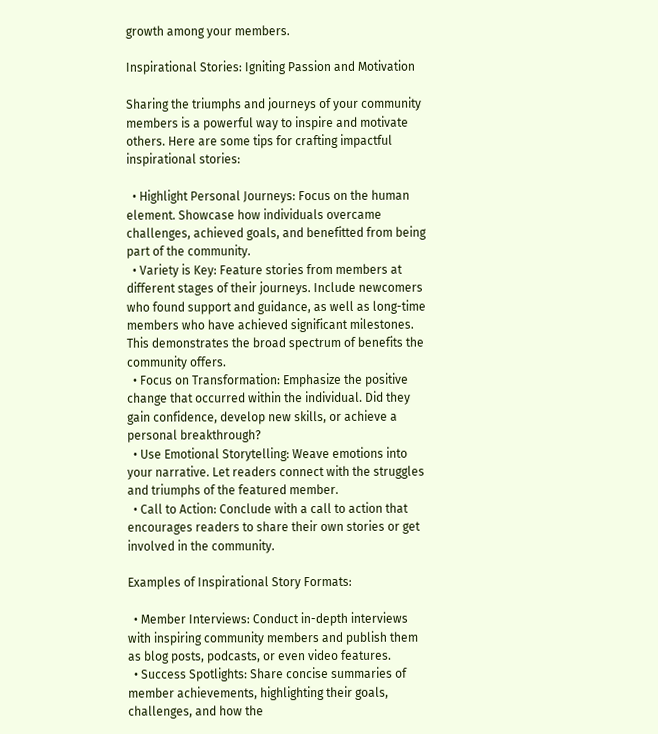growth among your members.

Inspirational Stories: Igniting Passion and Motivation

Sharing the triumphs and journeys of your community members is a powerful way to inspire and motivate others. Here are some tips for crafting impactful inspirational stories:

  • Highlight Personal Journeys: Focus on the human element. Showcase how individuals overcame challenges, achieved goals, and benefitted from being part of the community.
  • Variety is Key: Feature stories from members at different stages of their journeys. Include newcomers who found support and guidance, as well as long-time members who have achieved significant milestones. This demonstrates the broad spectrum of benefits the community offers.
  • Focus on Transformation: Emphasize the positive change that occurred within the individual. Did they gain confidence, develop new skills, or achieve a personal breakthrough?
  • Use Emotional Storytelling: Weave emotions into your narrative. Let readers connect with the struggles and triumphs of the featured member.
  • Call to Action: Conclude with a call to action that encourages readers to share their own stories or get involved in the community.

Examples of Inspirational Story Formats:

  • Member Interviews: Conduct in-depth interviews with inspiring community members and publish them as blog posts, podcasts, or even video features.
  • Success Spotlights: Share concise summaries of member achievements, highlighting their goals, challenges, and how the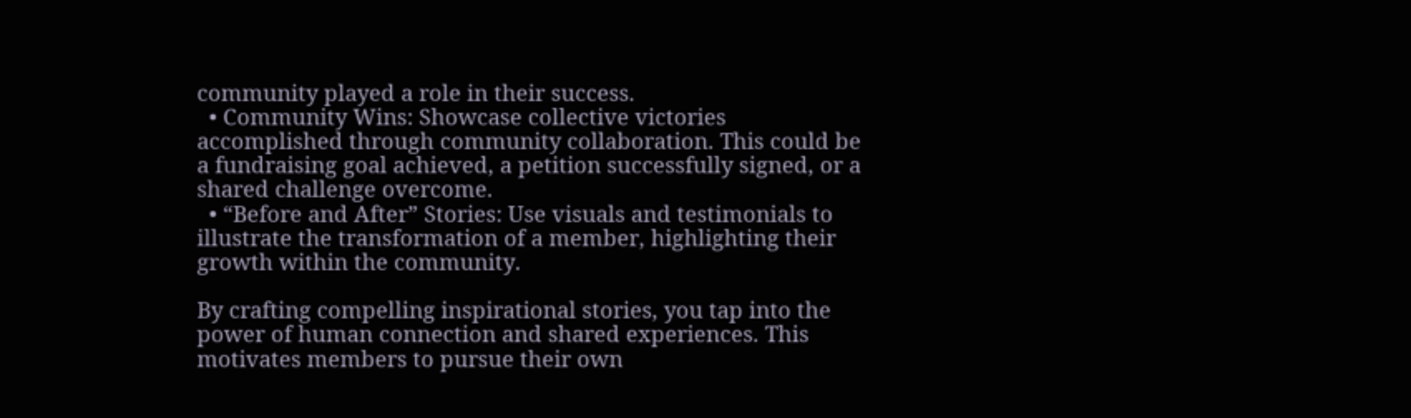community played a role in their success.
  • Community Wins: Showcase collective victories accomplished through community collaboration. This could be a fundraising goal achieved, a petition successfully signed, or a shared challenge overcome.
  • “Before and After” Stories: Use visuals and testimonials to illustrate the transformation of a member, highlighting their growth within the community.

By crafting compelling inspirational stories, you tap into the power of human connection and shared experiences. This motivates members to pursue their own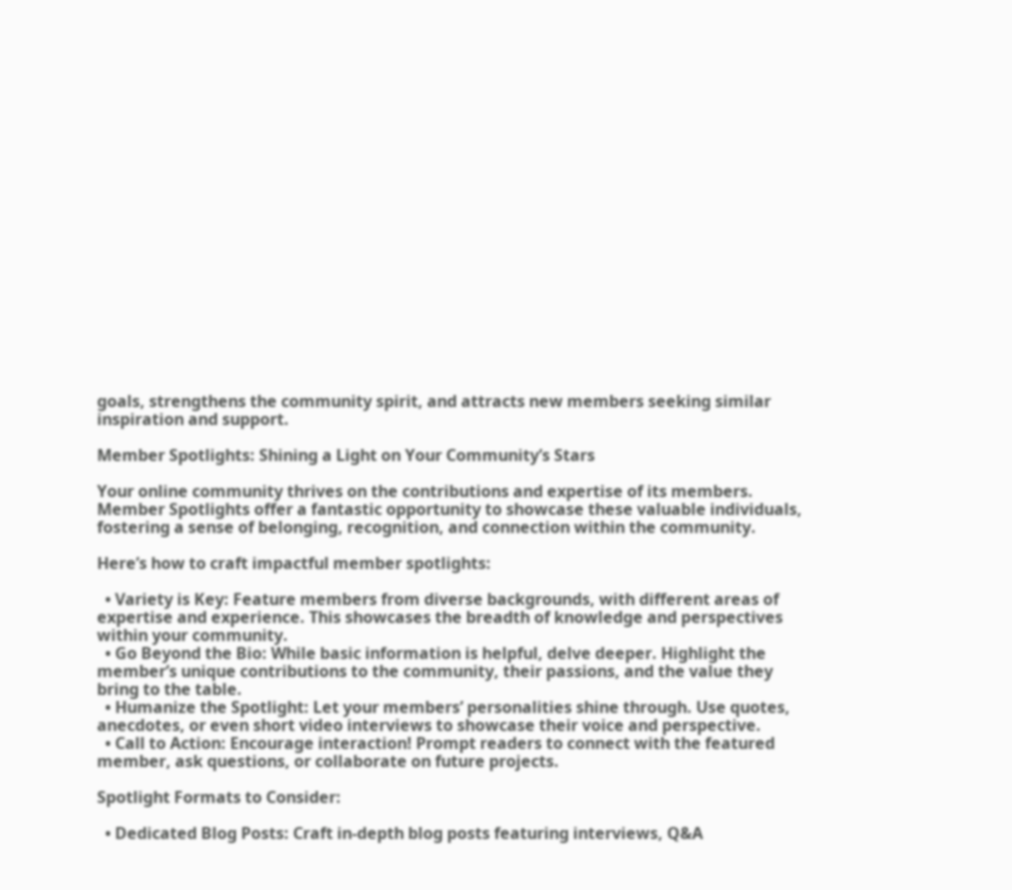goals, strengthens the community spirit, and attracts new members seeking similar inspiration and support.

Member Spotlights: Shining a Light on Your Community’s Stars

Your online community thrives on the contributions and expertise of its members. Member Spotlights offer a fantastic opportunity to showcase these valuable individuals, fostering a sense of belonging, recognition, and connection within the community.

Here’s how to craft impactful member spotlights:

  • Variety is Key: Feature members from diverse backgrounds, with different areas of expertise and experience. This showcases the breadth of knowledge and perspectives within your community.
  • Go Beyond the Bio: While basic information is helpful, delve deeper. Highlight the member’s unique contributions to the community, their passions, and the value they bring to the table.
  • Humanize the Spotlight: Let your members’ personalities shine through. Use quotes, anecdotes, or even short video interviews to showcase their voice and perspective.
  • Call to Action: Encourage interaction! Prompt readers to connect with the featured member, ask questions, or collaborate on future projects.

Spotlight Formats to Consider:

  • Dedicated Blog Posts: Craft in-depth blog posts featuring interviews, Q&A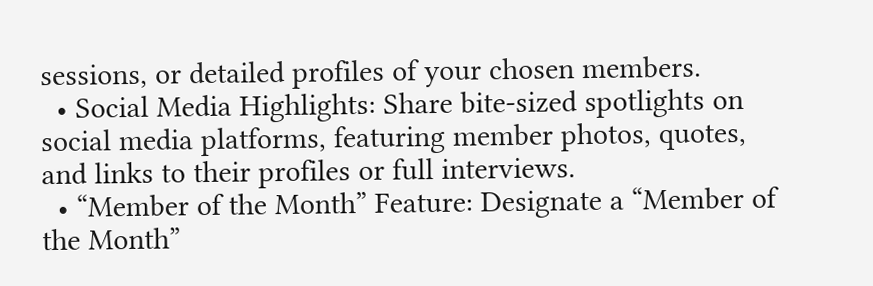sessions, or detailed profiles of your chosen members.
  • Social Media Highlights: Share bite-sized spotlights on social media platforms, featuring member photos, quotes, and links to their profiles or full interviews.
  • “Member of the Month” Feature: Designate a “Member of the Month”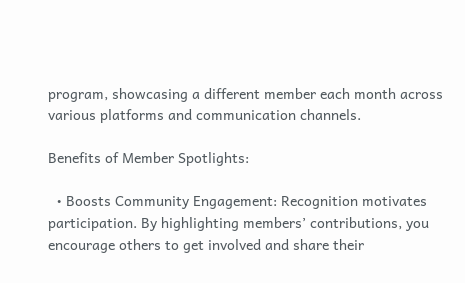program, showcasing a different member each month across various platforms and communication channels.

Benefits of Member Spotlights:

  • Boosts Community Engagement: Recognition motivates participation. By highlighting members’ contributions, you encourage others to get involved and share their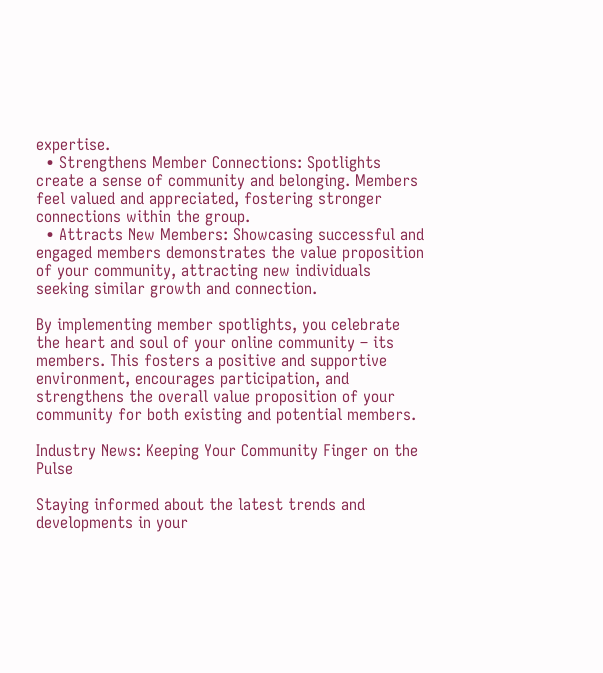expertise.
  • Strengthens Member Connections: Spotlights create a sense of community and belonging. Members feel valued and appreciated, fostering stronger connections within the group.
  • Attracts New Members: Showcasing successful and engaged members demonstrates the value proposition of your community, attracting new individuals seeking similar growth and connection.

By implementing member spotlights, you celebrate the heart and soul of your online community – its members. This fosters a positive and supportive environment, encourages participation, and strengthens the overall value proposition of your community for both existing and potential members.

Industry News: Keeping Your Community Finger on the Pulse

Staying informed about the latest trends and developments in your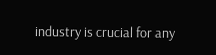industry is crucial for any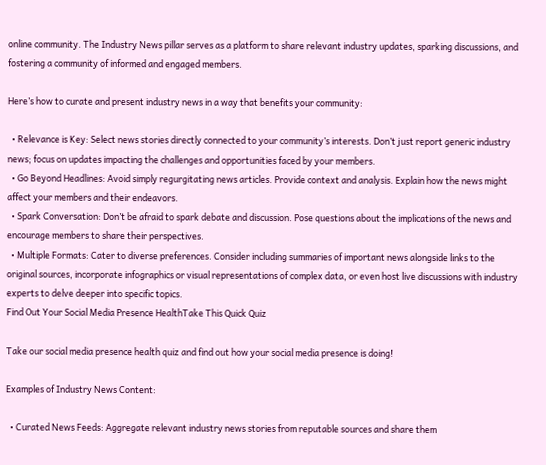online community. The Industry News pillar serves as a platform to share relevant industry updates, sparking discussions, and fostering a community of informed and engaged members.

Here’s how to curate and present industry news in a way that benefits your community:

  • Relevance is Key: Select news stories directly connected to your community’s interests. Don’t just report generic industry news; focus on updates impacting the challenges and opportunities faced by your members.
  • Go Beyond Headlines: Avoid simply regurgitating news articles. Provide context and analysis. Explain how the news might affect your members and their endeavors.
  • Spark Conversation: Don’t be afraid to spark debate and discussion. Pose questions about the implications of the news and encourage members to share their perspectives.
  • Multiple Formats: Cater to diverse preferences. Consider including summaries of important news alongside links to the original sources, incorporate infographics or visual representations of complex data, or even host live discussions with industry experts to delve deeper into specific topics.
Find Out Your Social Media Presence HealthTake This Quick Quiz

Take our social media presence health quiz and find out how your social media presence is doing!

Examples of Industry News Content:

  • Curated News Feeds: Aggregate relevant industry news stories from reputable sources and share them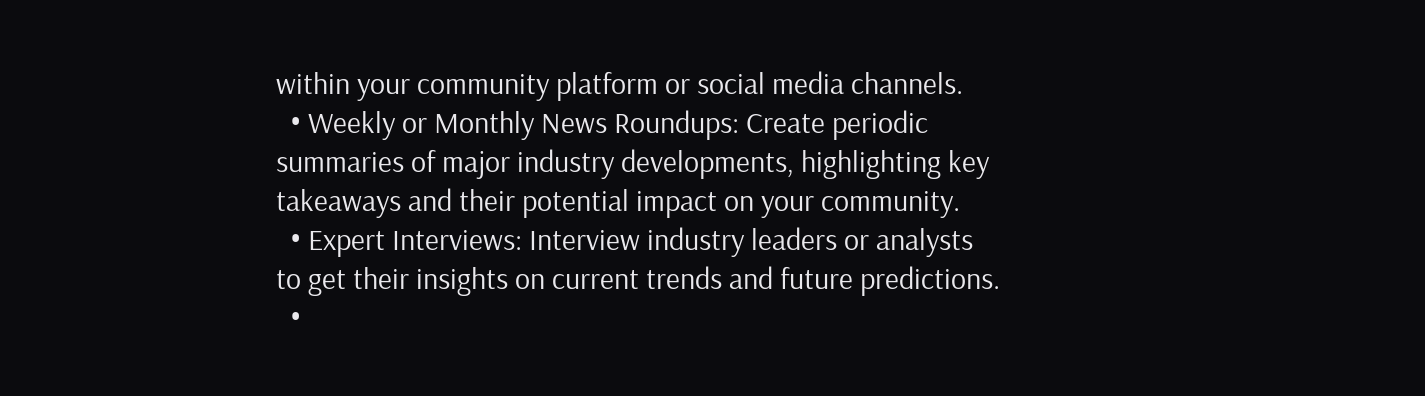within your community platform or social media channels.
  • Weekly or Monthly News Roundups: Create periodic summaries of major industry developments, highlighting key takeaways and their potential impact on your community.
  • Expert Interviews: Interview industry leaders or analysts to get their insights on current trends and future predictions.
  •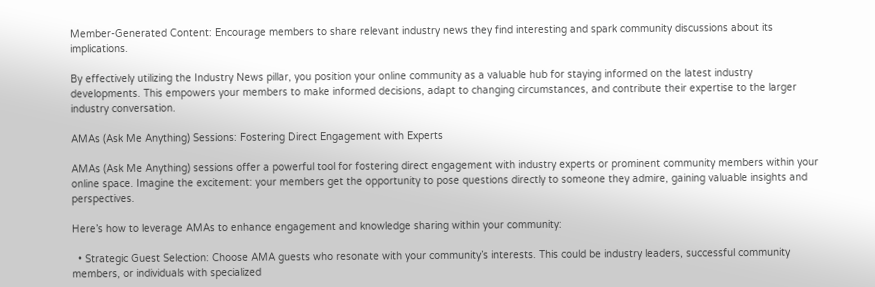Member-Generated Content: Encourage members to share relevant industry news they find interesting and spark community discussions about its implications.

By effectively utilizing the Industry News pillar, you position your online community as a valuable hub for staying informed on the latest industry developments. This empowers your members to make informed decisions, adapt to changing circumstances, and contribute their expertise to the larger industry conversation.

AMAs (Ask Me Anything) Sessions: Fostering Direct Engagement with Experts

AMAs (Ask Me Anything) sessions offer a powerful tool for fostering direct engagement with industry experts or prominent community members within your online space. Imagine the excitement: your members get the opportunity to pose questions directly to someone they admire, gaining valuable insights and perspectives.

Here’s how to leverage AMAs to enhance engagement and knowledge sharing within your community:

  • Strategic Guest Selection: Choose AMA guests who resonate with your community’s interests. This could be industry leaders, successful community members, or individuals with specialized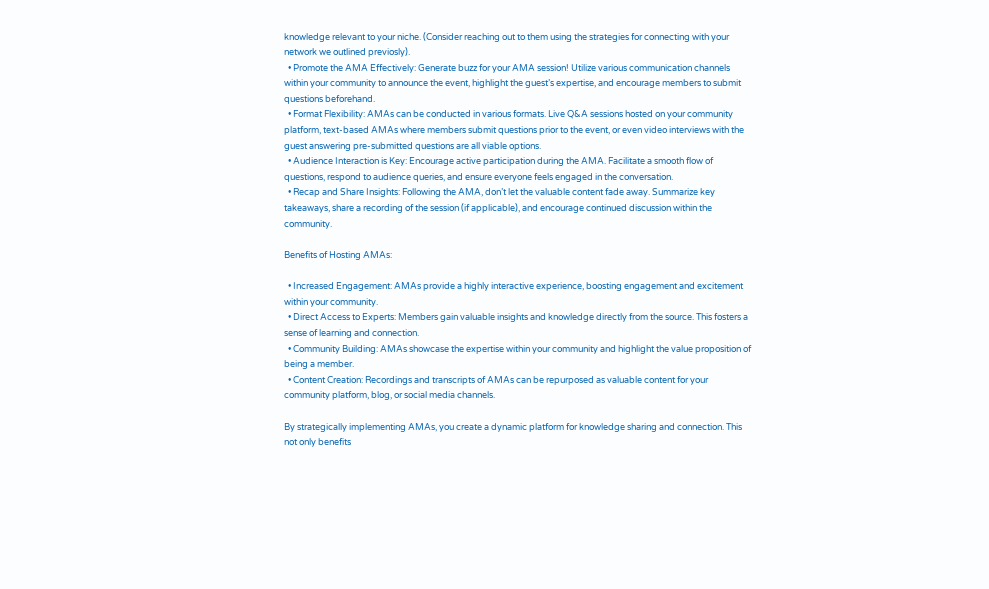knowledge relevant to your niche. (Consider reaching out to them using the strategies for connecting with your network we outlined previosly).
  • Promote the AMA Effectively: Generate buzz for your AMA session! Utilize various communication channels within your community to announce the event, highlight the guest’s expertise, and encourage members to submit questions beforehand.
  • Format Flexibility: AMAs can be conducted in various formats. Live Q&A sessions hosted on your community platform, text-based AMAs where members submit questions prior to the event, or even video interviews with the guest answering pre-submitted questions are all viable options.
  • Audience Interaction is Key: Encourage active participation during the AMA. Facilitate a smooth flow of questions, respond to audience queries, and ensure everyone feels engaged in the conversation.
  • Recap and Share Insights: Following the AMA, don’t let the valuable content fade away. Summarize key takeaways, share a recording of the session (if applicable), and encourage continued discussion within the community.

Benefits of Hosting AMAs:

  • Increased Engagement: AMAs provide a highly interactive experience, boosting engagement and excitement within your community.
  • Direct Access to Experts: Members gain valuable insights and knowledge directly from the source. This fosters a sense of learning and connection.
  • Community Building: AMAs showcase the expertise within your community and highlight the value proposition of being a member.
  • Content Creation: Recordings and transcripts of AMAs can be repurposed as valuable content for your community platform, blog, or social media channels.

By strategically implementing AMAs, you create a dynamic platform for knowledge sharing and connection. This not only benefits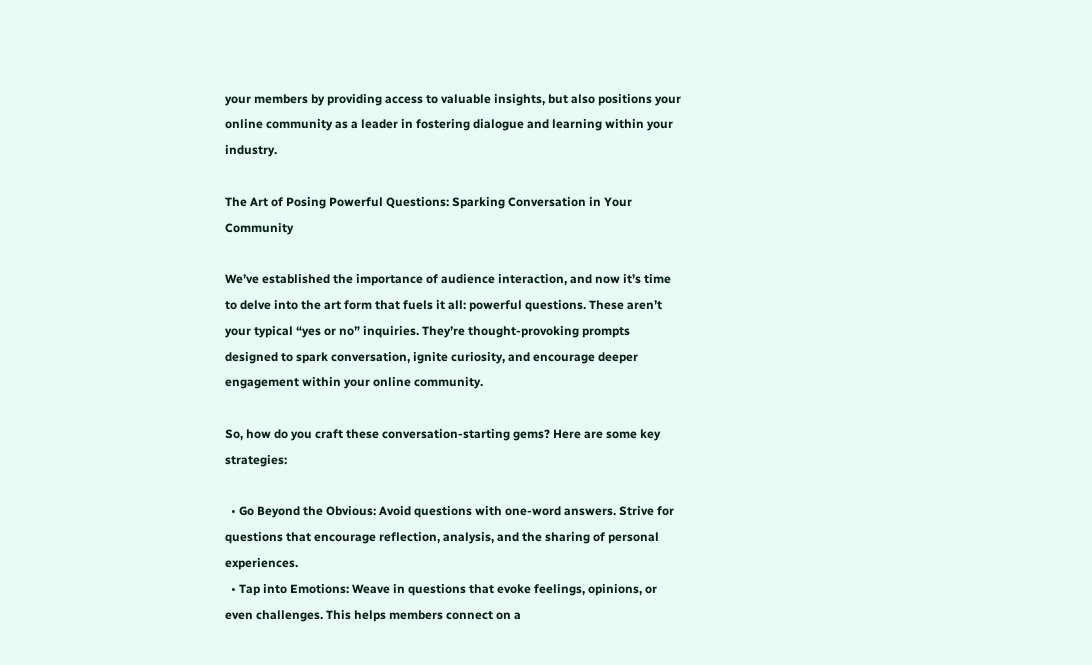your members by providing access to valuable insights, but also positions your online community as a leader in fostering dialogue and learning within your industry.

The Art of Posing Powerful Questions: Sparking Conversation in Your Community

We’ve established the importance of audience interaction, and now it’s time to delve into the art form that fuels it all: powerful questions. These aren’t your typical “yes or no” inquiries. They’re thought-provoking prompts designed to spark conversation, ignite curiosity, and encourage deeper engagement within your online community.

So, how do you craft these conversation-starting gems? Here are some key strategies:

  • Go Beyond the Obvious: Avoid questions with one-word answers. Strive for questions that encourage reflection, analysis, and the sharing of personal experiences.
  • Tap into Emotions: Weave in questions that evoke feelings, opinions, or even challenges. This helps members connect on a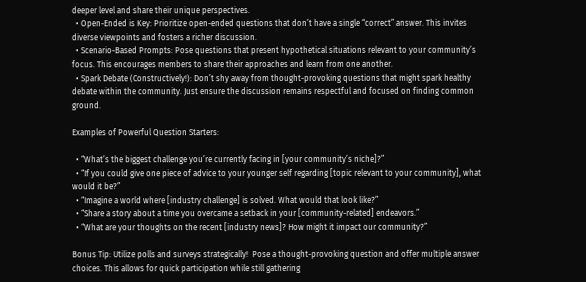deeper level and share their unique perspectives.
  • Open-Ended is Key: Prioritize open-ended questions that don’t have a single “correct” answer. This invites diverse viewpoints and fosters a richer discussion.
  • Scenario-Based Prompts: Pose questions that present hypothetical situations relevant to your community’s focus. This encourages members to share their approaches and learn from one another.
  • Spark Debate (Constructively!): Don’t shy away from thought-provoking questions that might spark healthy debate within the community. Just ensure the discussion remains respectful and focused on finding common ground.

Examples of Powerful Question Starters:

  • “What’s the biggest challenge you’re currently facing in [your community’s niche]?”
  • “If you could give one piece of advice to your younger self regarding [topic relevant to your community], what would it be?”
  • “Imagine a world where [industry challenge] is solved. What would that look like?”
  • “Share a story about a time you overcame a setback in your [community-related] endeavors.”
  • “What are your thoughts on the recent [industry news]? How might it impact our community?”

Bonus Tip: Utilize polls and surveys strategically!  Pose a thought-provoking question and offer multiple answer choices. This allows for quick participation while still gathering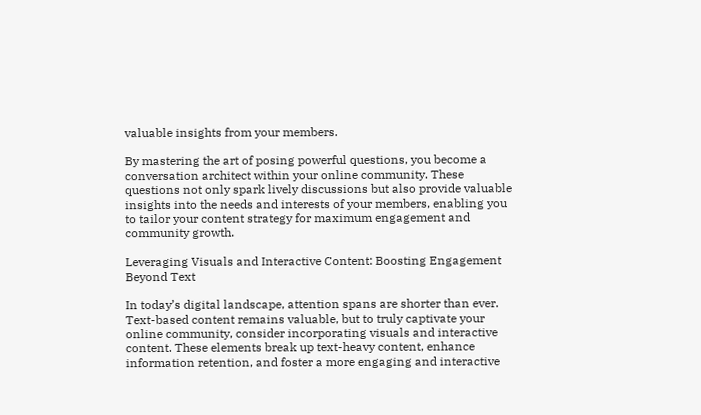valuable insights from your members.

By mastering the art of posing powerful questions, you become a conversation architect within your online community. These questions not only spark lively discussions but also provide valuable insights into the needs and interests of your members, enabling you to tailor your content strategy for maximum engagement and community growth.

Leveraging Visuals and Interactive Content: Boosting Engagement Beyond Text

In today’s digital landscape, attention spans are shorter than ever. Text-based content remains valuable, but to truly captivate your online community, consider incorporating visuals and interactive content. These elements break up text-heavy content, enhance information retention, and foster a more engaging and interactive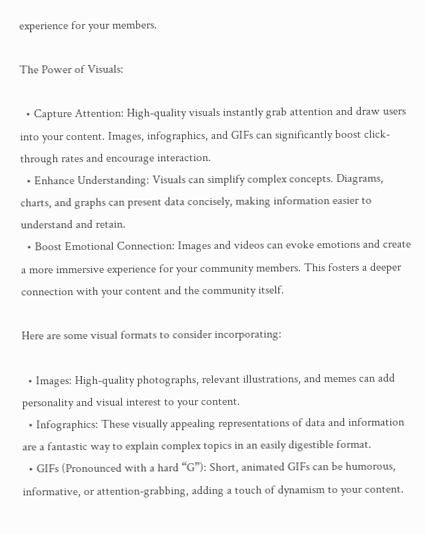experience for your members.

The Power of Visuals:

  • Capture Attention: High-quality visuals instantly grab attention and draw users into your content. Images, infographics, and GIFs can significantly boost click-through rates and encourage interaction.
  • Enhance Understanding: Visuals can simplify complex concepts. Diagrams, charts, and graphs can present data concisely, making information easier to understand and retain.
  • Boost Emotional Connection: Images and videos can evoke emotions and create a more immersive experience for your community members. This fosters a deeper connection with your content and the community itself.

Here are some visual formats to consider incorporating:

  • Images: High-quality photographs, relevant illustrations, and memes can add personality and visual interest to your content.
  • Infographics: These visually appealing representations of data and information are a fantastic way to explain complex topics in an easily digestible format.
  • GIFs (Pronounced with a hard “G”): Short, animated GIFs can be humorous, informative, or attention-grabbing, adding a touch of dynamism to your content.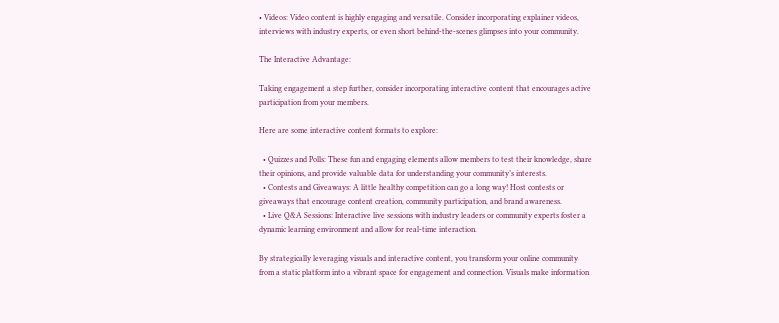• Videos: Video content is highly engaging and versatile. Consider incorporating explainer videos, interviews with industry experts, or even short behind-the-scenes glimpses into your community.

The Interactive Advantage:

Taking engagement a step further, consider incorporating interactive content that encourages active participation from your members.

Here are some interactive content formats to explore:

  • Quizzes and Polls: These fun and engaging elements allow members to test their knowledge, share their opinions, and provide valuable data for understanding your community’s interests.
  • Contests and Giveaways: A little healthy competition can go a long way! Host contests or giveaways that encourage content creation, community participation, and brand awareness.
  • Live Q&A Sessions: Interactive live sessions with industry leaders or community experts foster a dynamic learning environment and allow for real-time interaction.

By strategically leveraging visuals and interactive content, you transform your online community from a static platform into a vibrant space for engagement and connection. Visuals make information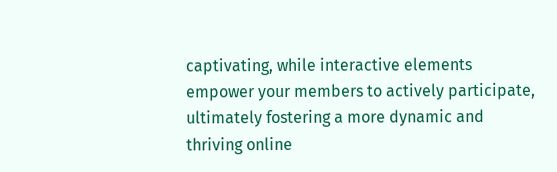captivating, while interactive elements empower your members to actively participate, ultimately fostering a more dynamic and thriving online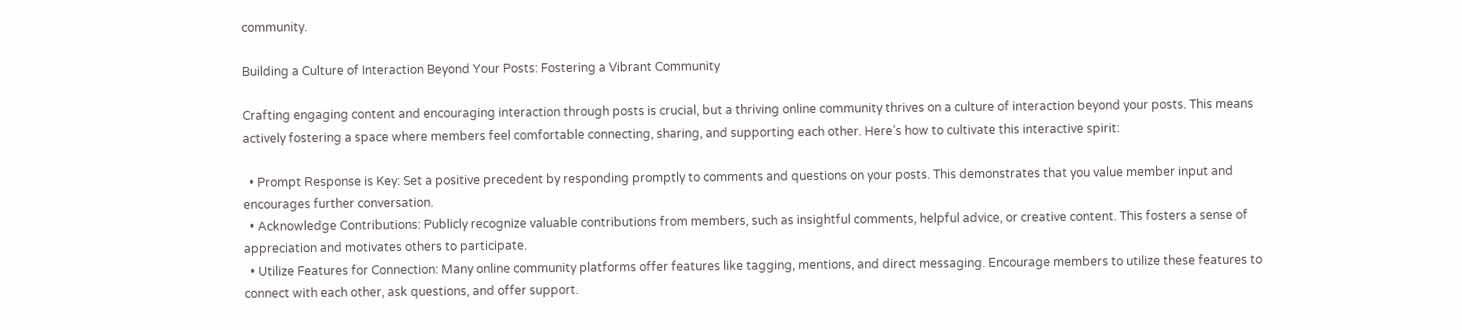community.

Building a Culture of Interaction Beyond Your Posts: Fostering a Vibrant Community

Crafting engaging content and encouraging interaction through posts is crucial, but a thriving online community thrives on a culture of interaction beyond your posts. This means actively fostering a space where members feel comfortable connecting, sharing, and supporting each other. Here’s how to cultivate this interactive spirit:

  • Prompt Response is Key: Set a positive precedent by responding promptly to comments and questions on your posts. This demonstrates that you value member input and encourages further conversation.
  • Acknowledge Contributions: Publicly recognize valuable contributions from members, such as insightful comments, helpful advice, or creative content. This fosters a sense of appreciation and motivates others to participate.
  • Utilize Features for Connection: Many online community platforms offer features like tagging, mentions, and direct messaging. Encourage members to utilize these features to connect with each other, ask questions, and offer support.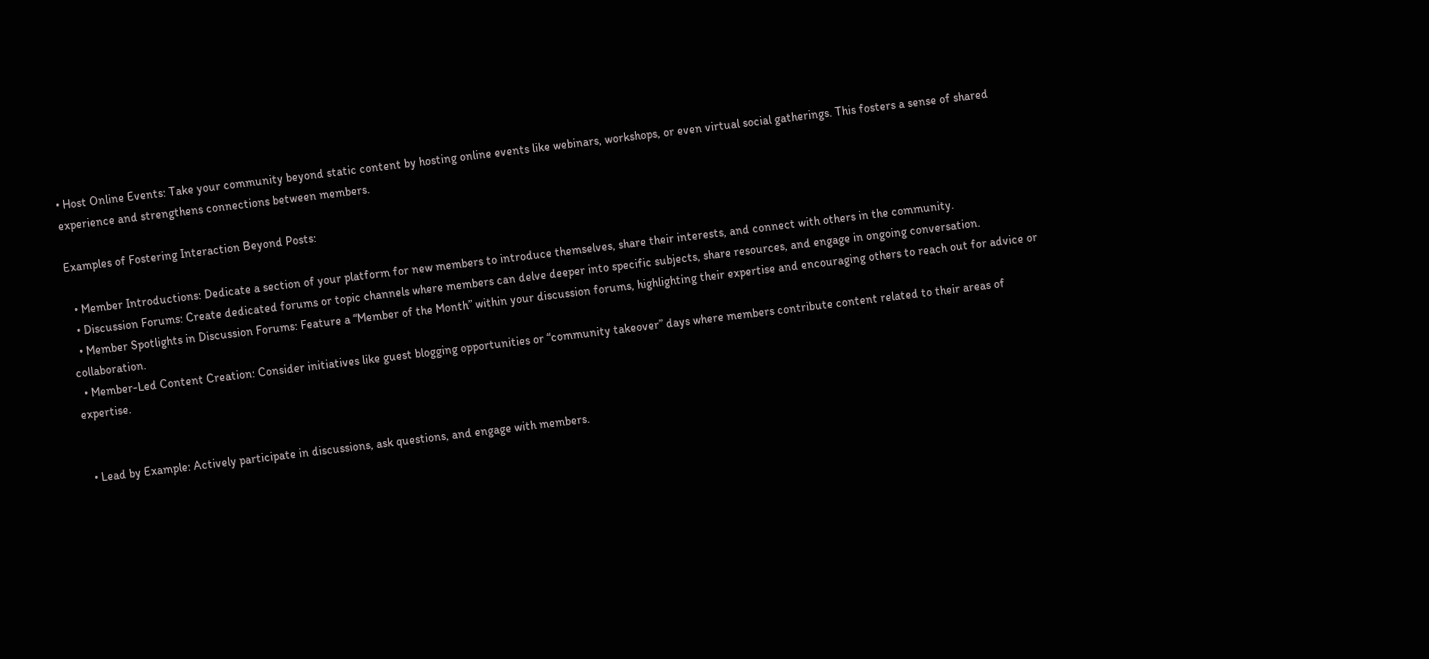• Host Online Events: Take your community beyond static content by hosting online events like webinars, workshops, or even virtual social gatherings. This fosters a sense of shared experience and strengthens connections between members.

Examples of Fostering Interaction Beyond Posts:

  • Member Introductions: Dedicate a section of your platform for new members to introduce themselves, share their interests, and connect with others in the community.
  • Discussion Forums: Create dedicated forums or topic channels where members can delve deeper into specific subjects, share resources, and engage in ongoing conversation.
  • Member Spotlights in Discussion Forums: Feature a “Member of the Month” within your discussion forums, highlighting their expertise and encouraging others to reach out for advice or collaboration.
  • Member-Led Content Creation: Consider initiatives like guest blogging opportunities or “community takeover” days where members contribute content related to their areas of expertise.


  • Lead by Example: Actively participate in discussions, ask questions, and engage with members.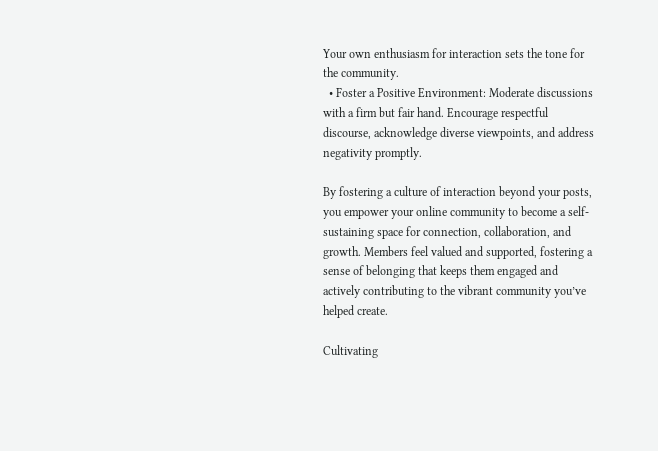Your own enthusiasm for interaction sets the tone for the community.
  • Foster a Positive Environment: Moderate discussions with a firm but fair hand. Encourage respectful discourse, acknowledge diverse viewpoints, and address negativity promptly.

By fostering a culture of interaction beyond your posts, you empower your online community to become a self-sustaining space for connection, collaboration, and growth. Members feel valued and supported, fostering a sense of belonging that keeps them engaged and actively contributing to the vibrant community you’ve helped create.

Cultivating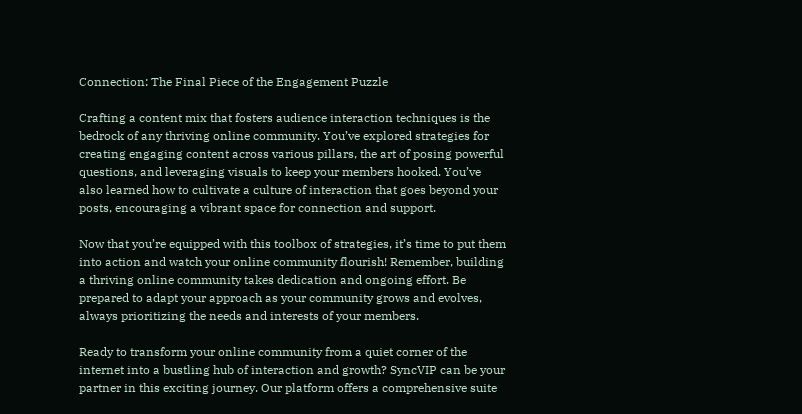Connection: The Final Piece of the Engagement Puzzle

Crafting a content mix that fosters audience interaction techniques is the bedrock of any thriving online community. You’ve explored strategies for creating engaging content across various pillars, the art of posing powerful questions, and leveraging visuals to keep your members hooked. You’ve also learned how to cultivate a culture of interaction that goes beyond your posts, encouraging a vibrant space for connection and support.

Now that you’re equipped with this toolbox of strategies, it’s time to put them into action and watch your online community flourish! Remember, building a thriving online community takes dedication and ongoing effort. Be prepared to adapt your approach as your community grows and evolves, always prioritizing the needs and interests of your members.

Ready to transform your online community from a quiet corner of the internet into a bustling hub of interaction and growth? SyncVIP can be your partner in this exciting journey. Our platform offers a comprehensive suite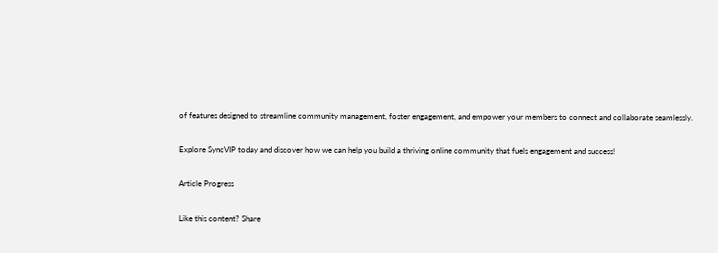of features designed to streamline community management, foster engagement, and empower your members to connect and collaborate seamlessly.

Explore SyncVIP today and discover how we can help you build a thriving online community that fuels engagement and success!

Article Progress

Like this content? Share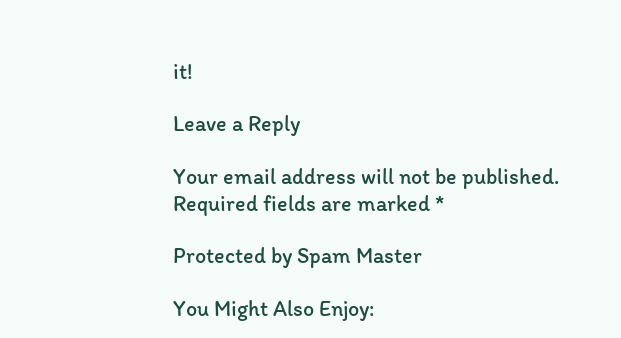it!

Leave a Reply

Your email address will not be published. Required fields are marked *

Protected by Spam Master

You Might Also Enjoy: